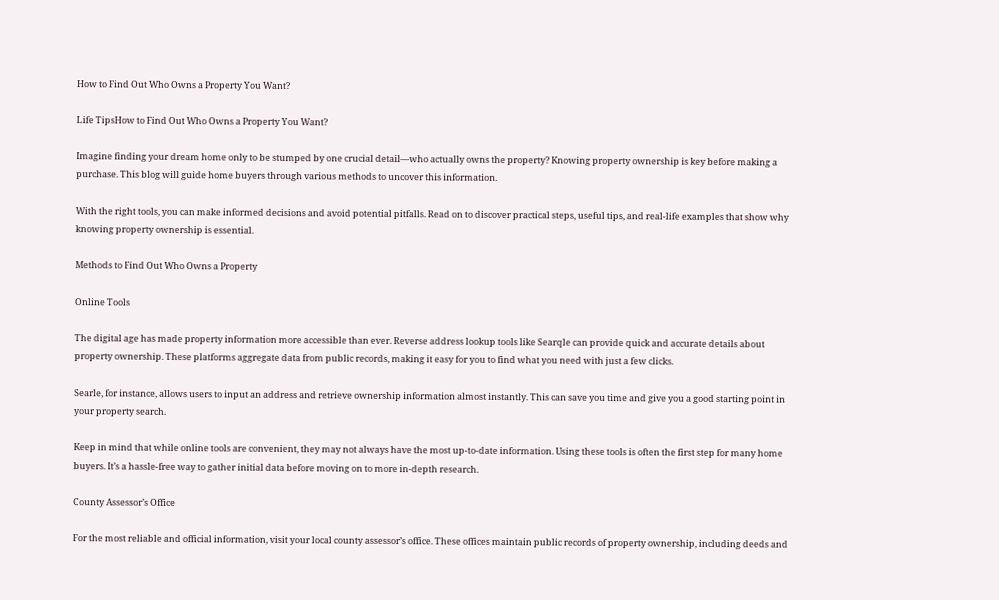How to Find Out Who Owns a Property You Want?

Life TipsHow to Find Out Who Owns a Property You Want?

Imagine finding your dream home only to be stumped by one crucial detail—who actually owns the property? Knowing property ownership is key before making a purchase. This blog will guide home buyers through various methods to uncover this information.

With the right tools, you can make informed decisions and avoid potential pitfalls. Read on to discover practical steps, useful tips, and real-life examples that show why knowing property ownership is essential.

Methods to Find Out Who Owns a Property

Online Tools

The digital age has made property information more accessible than ever. Reverse address lookup tools like Searqle can provide quick and accurate details about property ownership. These platforms aggregate data from public records, making it easy for you to find what you need with just a few clicks.

Searle, for instance, allows users to input an address and retrieve ownership information almost instantly. This can save you time and give you a good starting point in your property search.

Keep in mind that while online tools are convenient, they may not always have the most up-to-date information. Using these tools is often the first step for many home buyers. It’s a hassle-free way to gather initial data before moving on to more in-depth research.

County Assessor’s Office

For the most reliable and official information, visit your local county assessor’s office. These offices maintain public records of property ownership, including deeds and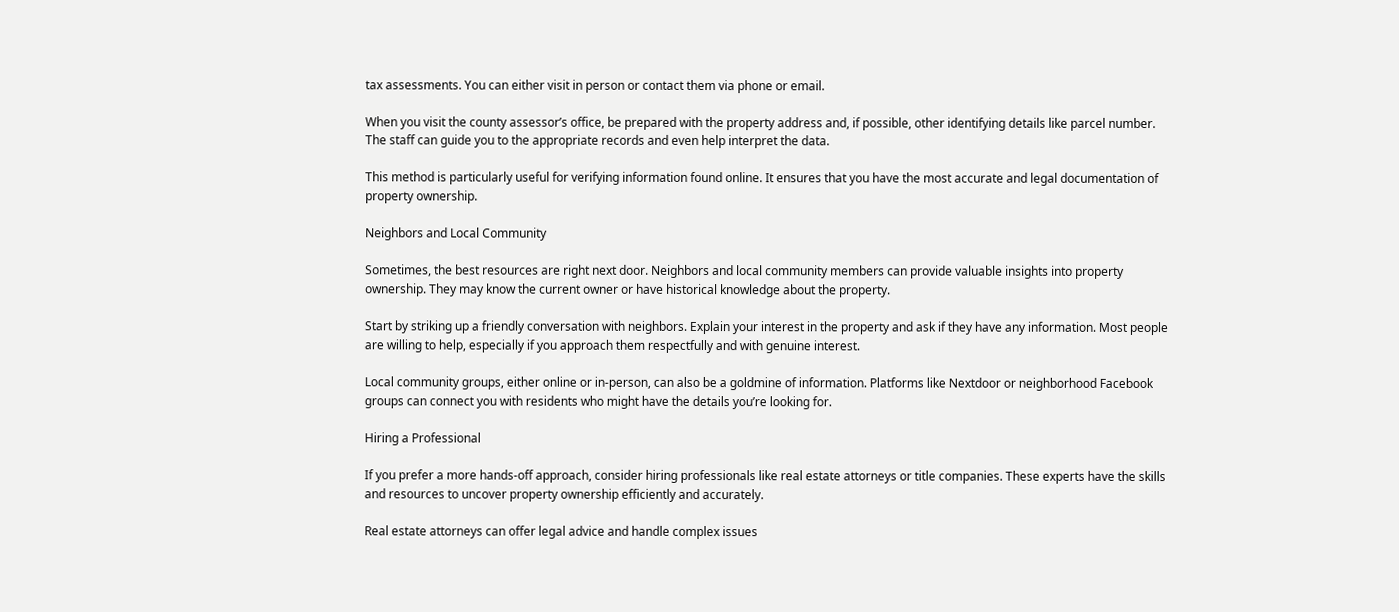tax assessments. You can either visit in person or contact them via phone or email.

When you visit the county assessor’s office, be prepared with the property address and, if possible, other identifying details like parcel number. The staff can guide you to the appropriate records and even help interpret the data.

This method is particularly useful for verifying information found online. It ensures that you have the most accurate and legal documentation of property ownership.

Neighbors and Local Community

Sometimes, the best resources are right next door. Neighbors and local community members can provide valuable insights into property ownership. They may know the current owner or have historical knowledge about the property.

Start by striking up a friendly conversation with neighbors. Explain your interest in the property and ask if they have any information. Most people are willing to help, especially if you approach them respectfully and with genuine interest.

Local community groups, either online or in-person, can also be a goldmine of information. Platforms like Nextdoor or neighborhood Facebook groups can connect you with residents who might have the details you’re looking for.

Hiring a Professional

If you prefer a more hands-off approach, consider hiring professionals like real estate attorneys or title companies. These experts have the skills and resources to uncover property ownership efficiently and accurately.

Real estate attorneys can offer legal advice and handle complex issues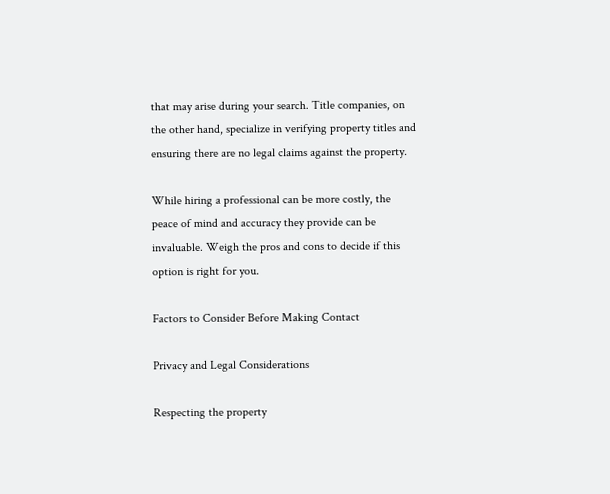that may arise during your search. Title companies, on the other hand, specialize in verifying property titles and ensuring there are no legal claims against the property.

While hiring a professional can be more costly, the peace of mind and accuracy they provide can be invaluable. Weigh the pros and cons to decide if this option is right for you.

Factors to Consider Before Making Contact

Privacy and Legal Considerations

Respecting the property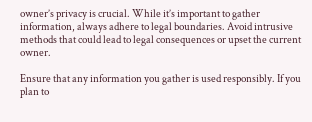owner’s privacy is crucial. While it’s important to gather information, always adhere to legal boundaries. Avoid intrusive methods that could lead to legal consequences or upset the current owner.

Ensure that any information you gather is used responsibly. If you plan to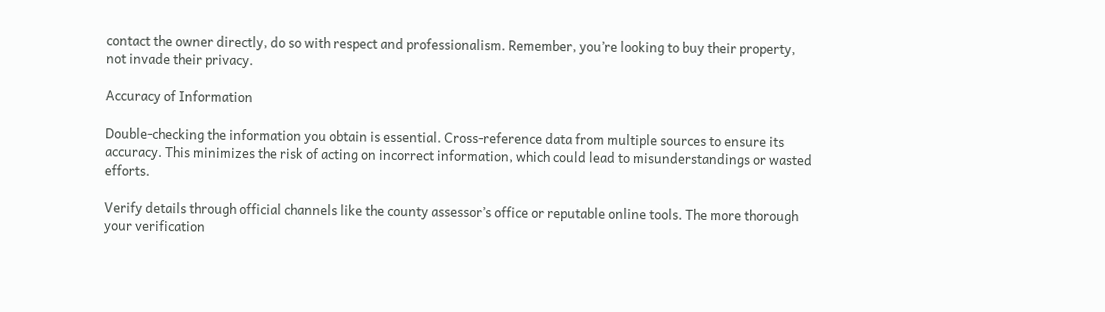contact the owner directly, do so with respect and professionalism. Remember, you’re looking to buy their property, not invade their privacy.

Accuracy of Information

Double-checking the information you obtain is essential. Cross-reference data from multiple sources to ensure its accuracy. This minimizes the risk of acting on incorrect information, which could lead to misunderstandings or wasted efforts.

Verify details through official channels like the county assessor’s office or reputable online tools. The more thorough your verification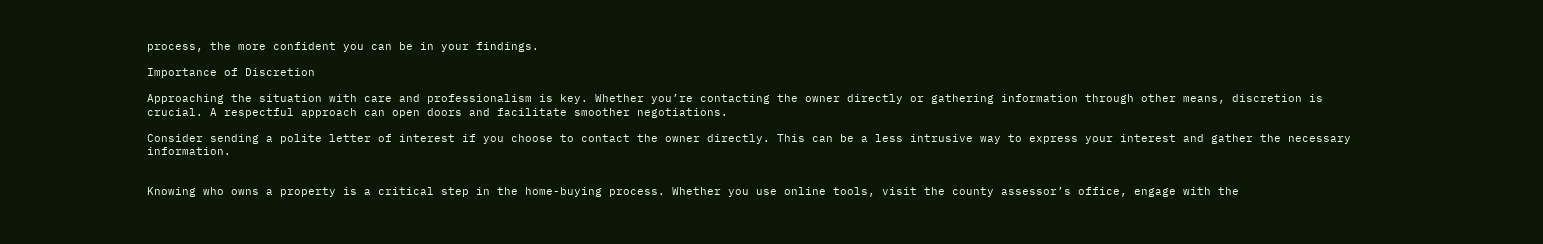process, the more confident you can be in your findings.

Importance of Discretion

Approaching the situation with care and professionalism is key. Whether you’re contacting the owner directly or gathering information through other means, discretion is crucial. A respectful approach can open doors and facilitate smoother negotiations.

Consider sending a polite letter of interest if you choose to contact the owner directly. This can be a less intrusive way to express your interest and gather the necessary information.


Knowing who owns a property is a critical step in the home-buying process. Whether you use online tools, visit the county assessor’s office, engage with the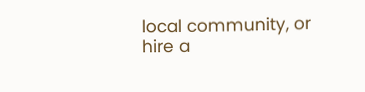local community, or hire a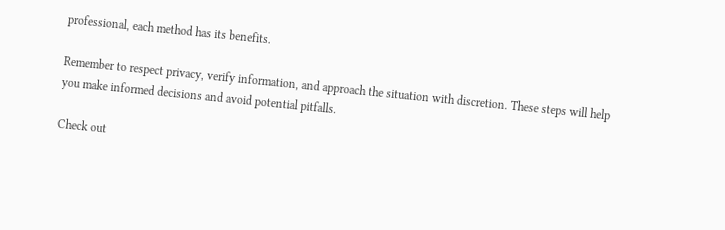professional, each method has its benefits.

Remember to respect privacy, verify information, and approach the situation with discretion. These steps will help you make informed decisions and avoid potential pitfalls.

Check out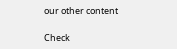our other content

Check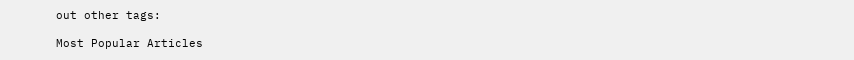out other tags:

Most Popular Articles